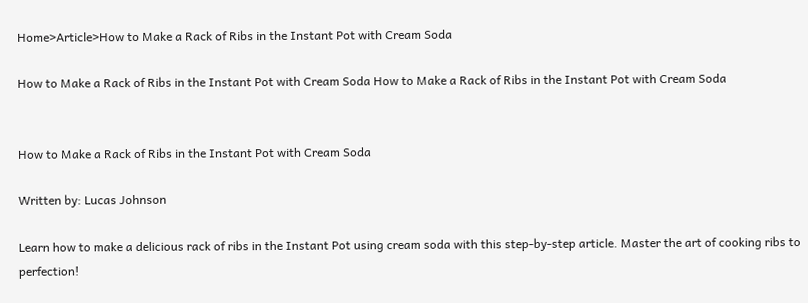Home>Article>How to Make a Rack of Ribs in the Instant Pot with Cream Soda

How to Make a Rack of Ribs in the Instant Pot with Cream Soda How to Make a Rack of Ribs in the Instant Pot with Cream Soda


How to Make a Rack of Ribs in the Instant Pot with Cream Soda

Written by: Lucas Johnson

Learn how to make a delicious rack of ribs in the Instant Pot using cream soda with this step-by-step article. Master the art of cooking ribs to perfection!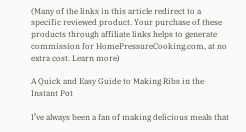(Many of the links in this article redirect to a specific reviewed product. Your purchase of these products through affiliate links helps to generate commission for HomePressureCooking.com, at no extra cost. Learn more)

A Quick and Easy Guide to Making Ribs in the Instant Pot

I’ve always been a fan of making delicious meals that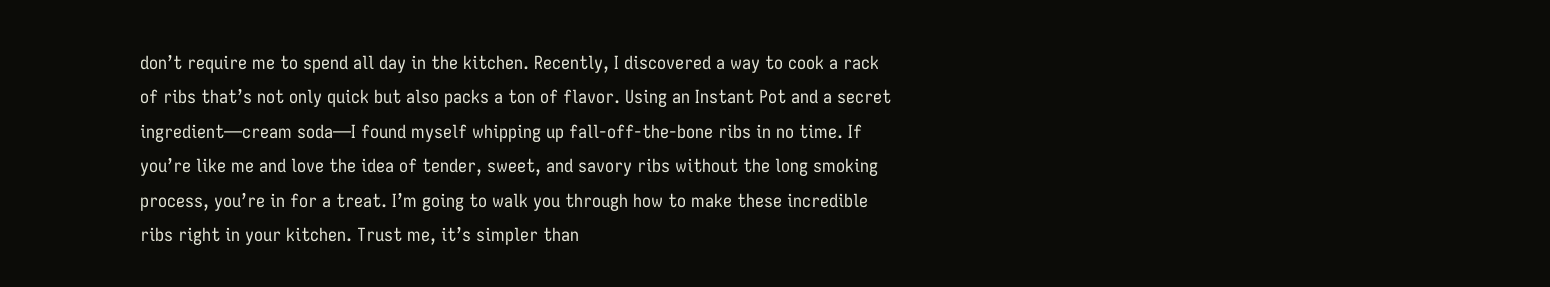don’t require me to spend all day in the kitchen. Recently, I discovered a way to cook a rack of ribs that’s not only quick but also packs a ton of flavor. Using an Instant Pot and a secret ingredient—cream soda—I found myself whipping up fall-off-the-bone ribs in no time. If you’re like me and love the idea of tender, sweet, and savory ribs without the long smoking process, you’re in for a treat. I’m going to walk you through how to make these incredible ribs right in your kitchen. Trust me, it’s simpler than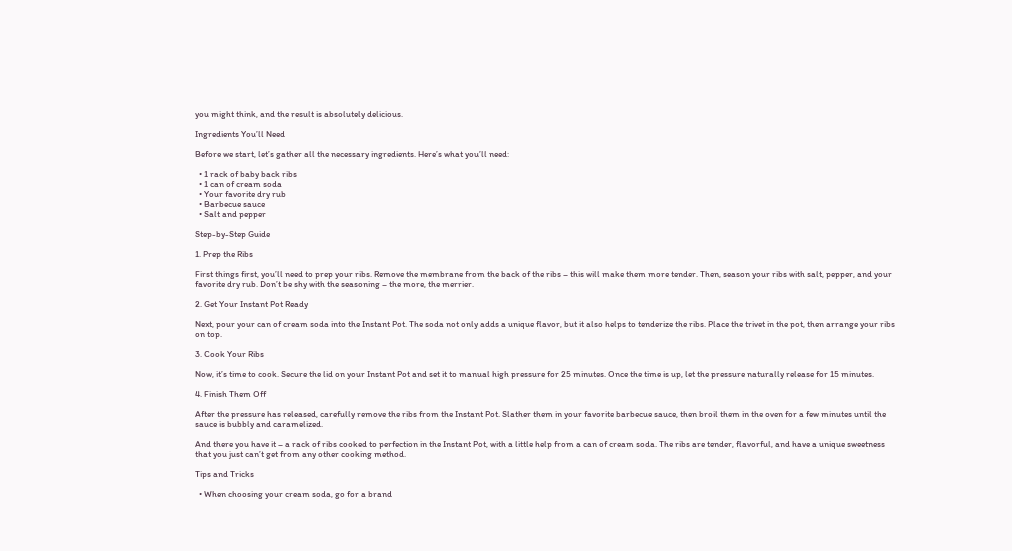you might think, and the result is absolutely delicious.

Ingredients You’ll Need

Before we start, let’s gather all the necessary ingredients. Here’s what you’ll need:

  • 1 rack of baby back ribs
  • 1 can of cream soda
  • Your favorite dry rub
  • Barbecue sauce
  • Salt and pepper

Step-by-Step Guide

1. Prep the Ribs

First things first, you’ll need to prep your ribs. Remove the membrane from the back of the ribs – this will make them more tender. Then, season your ribs with salt, pepper, and your favorite dry rub. Don’t be shy with the seasoning – the more, the merrier.

2. Get Your Instant Pot Ready

Next, pour your can of cream soda into the Instant Pot. The soda not only adds a unique flavor, but it also helps to tenderize the ribs. Place the trivet in the pot, then arrange your ribs on top.

3. Cook Your Ribs

Now, it’s time to cook. Secure the lid on your Instant Pot and set it to manual high pressure for 25 minutes. Once the time is up, let the pressure naturally release for 15 minutes.

4. Finish Them Off

After the pressure has released, carefully remove the ribs from the Instant Pot. Slather them in your favorite barbecue sauce, then broil them in the oven for a few minutes until the sauce is bubbly and caramelized.

And there you have it – a rack of ribs cooked to perfection in the Instant Pot, with a little help from a can of cream soda. The ribs are tender, flavorful, and have a unique sweetness that you just can’t get from any other cooking method.

Tips and Tricks

  • When choosing your cream soda, go for a brand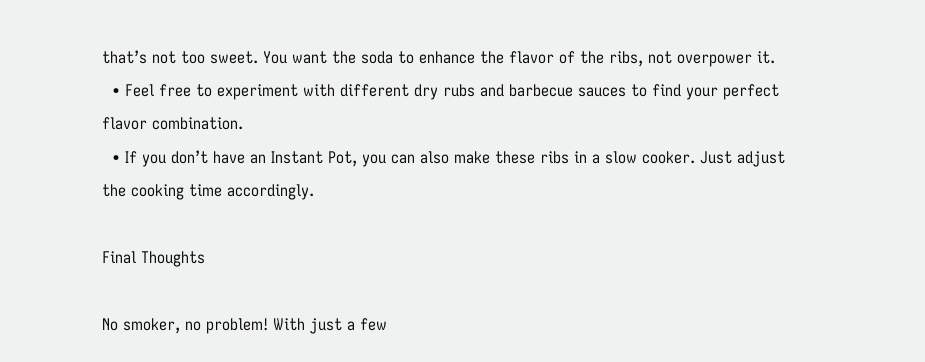that’s not too sweet. You want the soda to enhance the flavor of the ribs, not overpower it.
  • Feel free to experiment with different dry rubs and barbecue sauces to find your perfect flavor combination.
  • If you don’t have an Instant Pot, you can also make these ribs in a slow cooker. Just adjust the cooking time accordingly.

Final Thoughts

No smoker, no problem! With just a few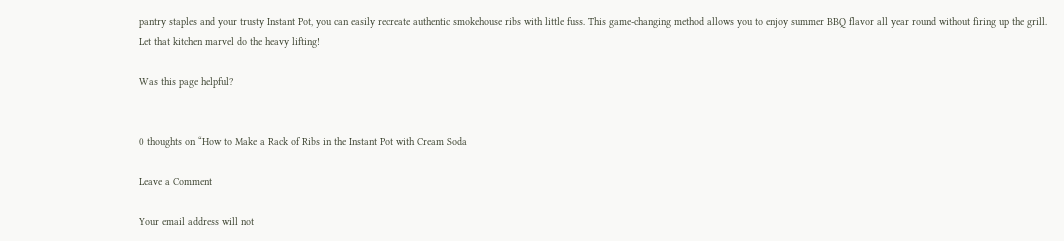pantry staples and your trusty Instant Pot, you can easily recreate authentic smokehouse ribs with little fuss. This game-changing method allows you to enjoy summer BBQ flavor all year round without firing up the grill. Let that kitchen marvel do the heavy lifting!

Was this page helpful?


0 thoughts on “How to Make a Rack of Ribs in the Instant Pot with Cream Soda

Leave a Comment

Your email address will not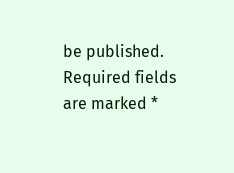be published. Required fields are marked *